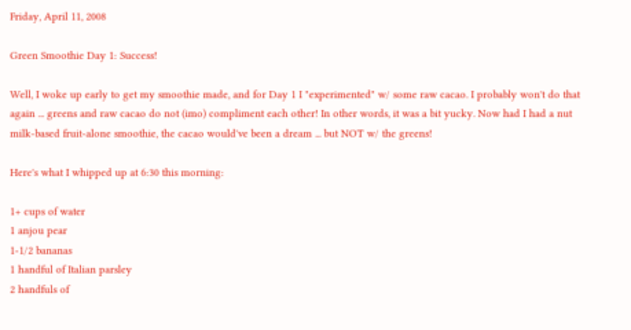Friday, April 11, 2008

Green Smoothie Day 1: Success!

Well, I woke up early to get my smoothie made, and for Day 1 I "experimented" w/ some raw cacao. I probably won't do that again ... greens and raw cacao do not (imo) compliment each other! In other words, it was a bit yucky. Now had I had a nut milk-based fruit-alone smoothie, the cacao would've been a dream ... but NOT w/ the greens!

Here's what I whipped up at 6:30 this morning:

1+ cups of water
1 anjou pear
1-1/2 bananas
1 handful of Italian parsley
2 handfuls of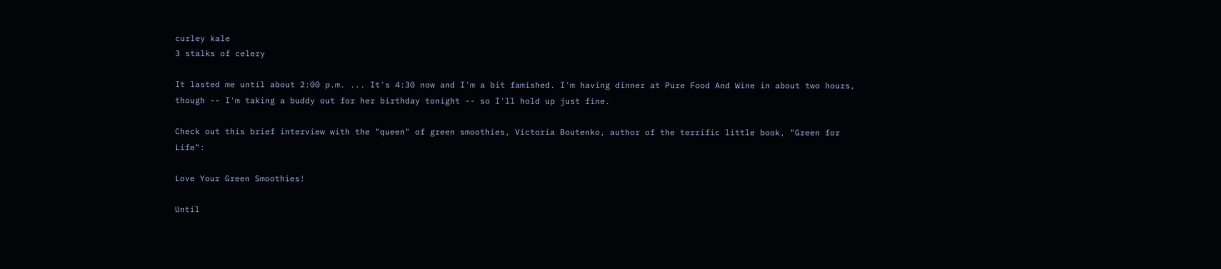curley kale
3 stalks of celery

It lasted me until about 2:00 p.m. ... It's 4:30 now and I'm a bit famished. I'm having dinner at Pure Food And Wine in about two hours, though -- I'm taking a buddy out for her birthday tonight -- so I'll hold up just fine.

Check out this brief interview with the "queen" of green smoothies, Victoria Boutenko, author of the terrific little book, "Green for Life":

Love Your Green Smoothies!

Until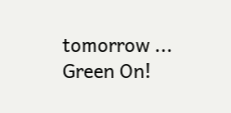tomorrow ... Green On!